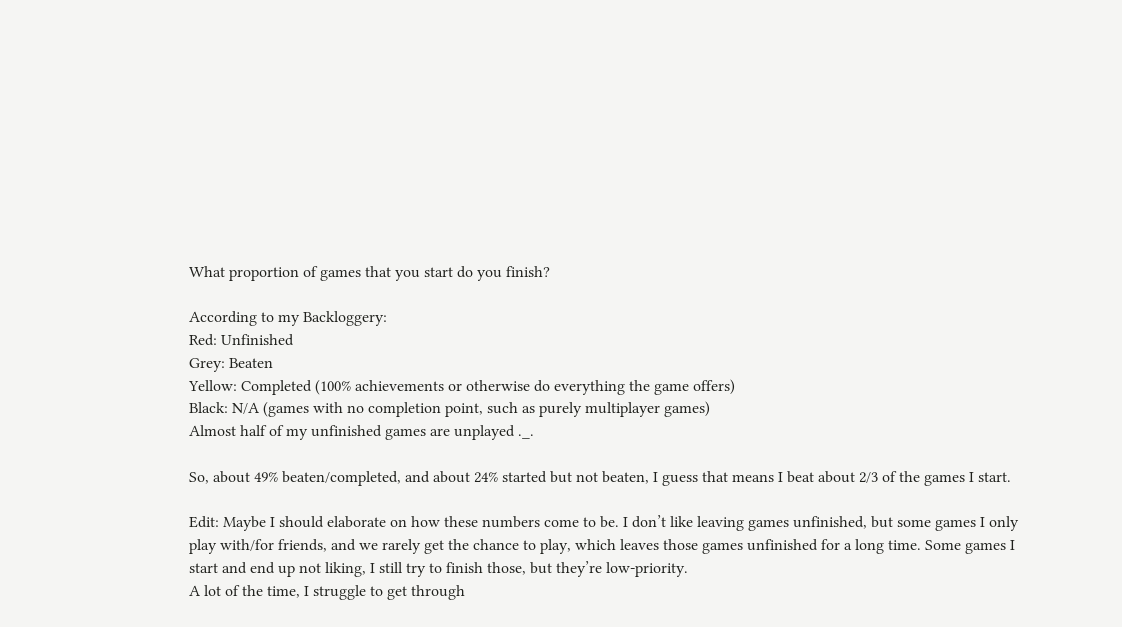What proportion of games that you start do you finish?

According to my Backloggery:
Red: Unfinished
Grey: Beaten
Yellow: Completed (100% achievements or otherwise do everything the game offers)
Black: N/A (games with no completion point, such as purely multiplayer games)
Almost half of my unfinished games are unplayed ._.

So, about 49% beaten/completed, and about 24% started but not beaten, I guess that means I beat about 2/3 of the games I start.

Edit: Maybe I should elaborate on how these numbers come to be. I don’t like leaving games unfinished, but some games I only play with/for friends, and we rarely get the chance to play, which leaves those games unfinished for a long time. Some games I start and end up not liking, I still try to finish those, but they’re low-priority.
A lot of the time, I struggle to get through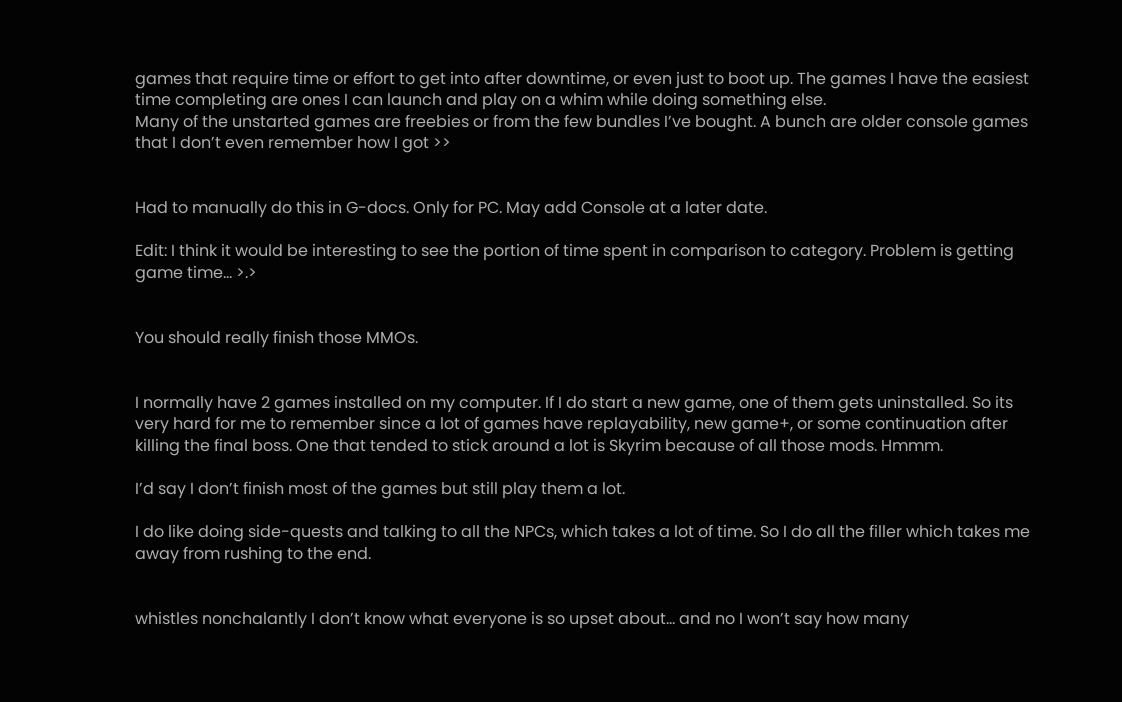games that require time or effort to get into after downtime, or even just to boot up. The games I have the easiest time completing are ones I can launch and play on a whim while doing something else.
Many of the unstarted games are freebies or from the few bundles I’ve bought. A bunch are older console games that I don’t even remember how I got >>


Had to manually do this in G-docs. Only for PC. May add Console at a later date.

Edit: I think it would be interesting to see the portion of time spent in comparison to category. Problem is getting game time… >.>


You should really finish those MMOs.


I normally have 2 games installed on my computer. If I do start a new game, one of them gets uninstalled. So its very hard for me to remember since a lot of games have replayability, new game+, or some continuation after killing the final boss. One that tended to stick around a lot is Skyrim because of all those mods. Hmmm.

I’d say I don’t finish most of the games but still play them a lot.

I do like doing side-quests and talking to all the NPCs, which takes a lot of time. So I do all the filler which takes me away from rushing to the end.


whistles nonchalantly I don’t know what everyone is so upset about… and no I won’t say how many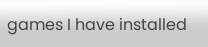games I have installed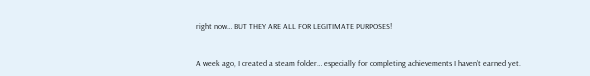right now… BUT THEY ARE ALL FOR LEGITIMATE PURPOSES!


A week ago, I created a steam folder… especially for completing achievements I haven’t earned yet.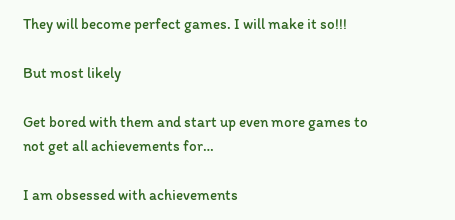They will become perfect games. I will make it so!!!

But most likely

Get bored with them and start up even more games to not get all achievements for…

I am obsessed with achievements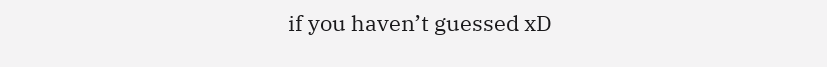if you haven’t guessed xD